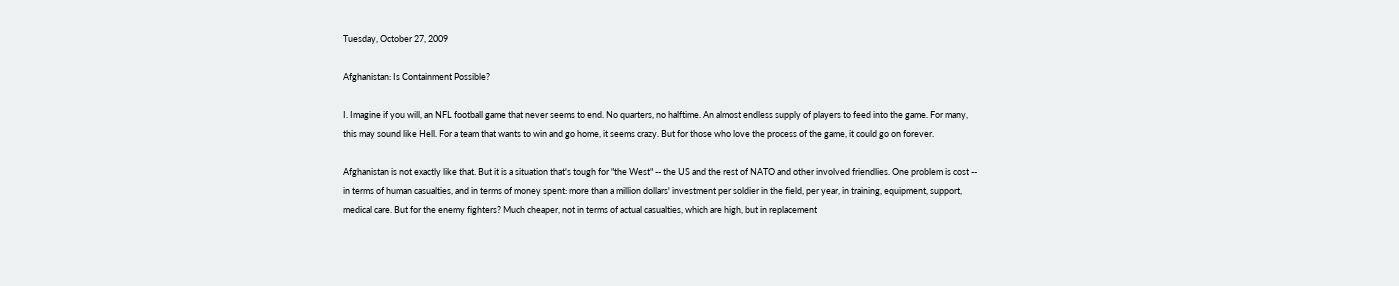Tuesday, October 27, 2009

Afghanistan: Is Containment Possible?

I. Imagine if you will, an NFL football game that never seems to end. No quarters, no halftime. An almost endless supply of players to feed into the game. For many, this may sound like Hell. For a team that wants to win and go home, it seems crazy. But for those who love the process of the game, it could go on forever.

Afghanistan is not exactly like that. But it is a situation that's tough for "the West" -- the US and the rest of NATO and other involved friendlies. One problem is cost -- in terms of human casualties, and in terms of money spent: more than a million dollars' investment per soldier in the field, per year, in training, equipment, support, medical care. But for the enemy fighters? Much cheaper, not in terms of actual casualties, which are high, but in replacement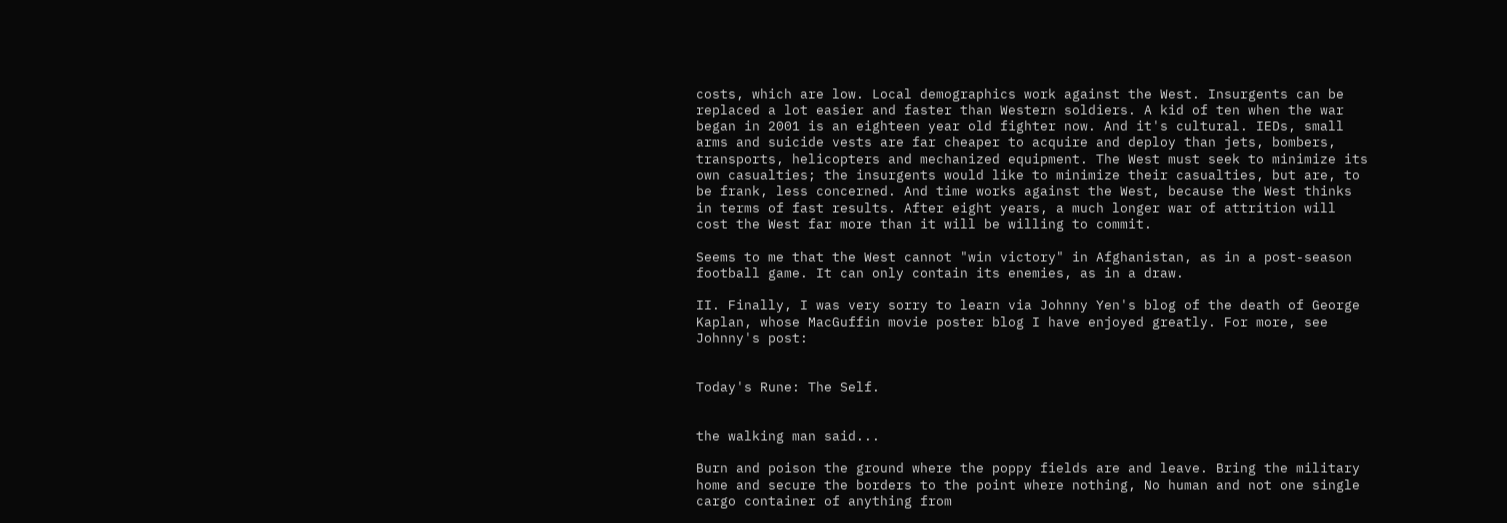costs, which are low. Local demographics work against the West. Insurgents can be replaced a lot easier and faster than Western soldiers. A kid of ten when the war began in 2001 is an eighteen year old fighter now. And it's cultural. IEDs, small arms and suicide vests are far cheaper to acquire and deploy than jets, bombers, transports, helicopters and mechanized equipment. The West must seek to minimize its own casualties; the insurgents would like to minimize their casualties, but are, to be frank, less concerned. And time works against the West, because the West thinks in terms of fast results. After eight years, a much longer war of attrition will cost the West far more than it will be willing to commit.

Seems to me that the West cannot "win victory" in Afghanistan, as in a post-season football game. It can only contain its enemies, as in a draw.

II. Finally, I was very sorry to learn via Johnny Yen's blog of the death of George Kaplan, whose MacGuffin movie poster blog I have enjoyed greatly. For more, see Johnny's post:


Today's Rune: The Self.


the walking man said...

Burn and poison the ground where the poppy fields are and leave. Bring the military home and secure the borders to the point where nothing, No human and not one single cargo container of anything from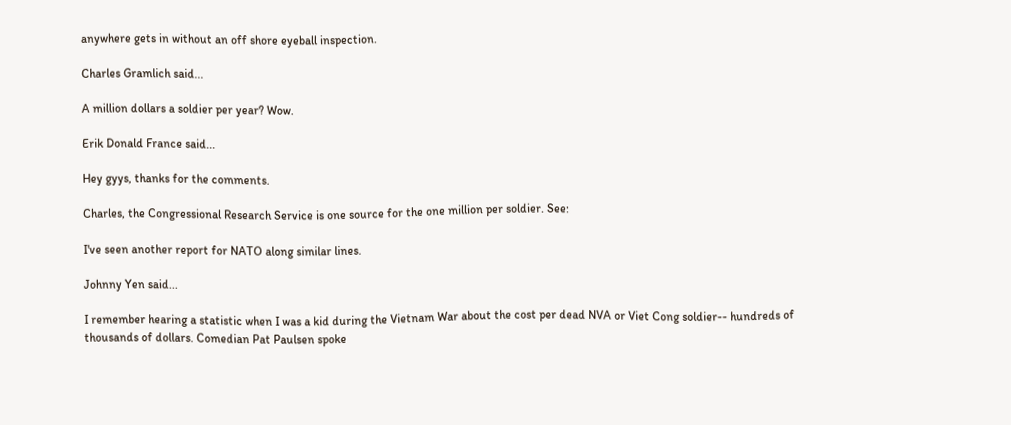anywhere gets in without an off shore eyeball inspection.

Charles Gramlich said...

A million dollars a soldier per year? Wow.

Erik Donald France said...

Hey gyys, thanks for the comments.

Charles, the Congressional Research Service is one source for the one million per soldier. See:

I've seen another report for NATO along similar lines.

Johnny Yen said...

I remember hearing a statistic when I was a kid during the Vietnam War about the cost per dead NVA or Viet Cong soldier-- hundreds of thousands of dollars. Comedian Pat Paulsen spoke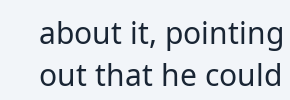about it, pointing out that he could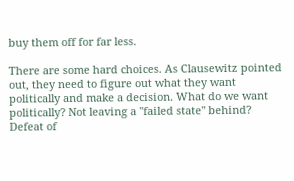buy them off for far less.

There are some hard choices. As Clausewitz pointed out, they need to figure out what they want politically and make a decision. What do we want politically? Not leaving a "failed state" behind? Defeat of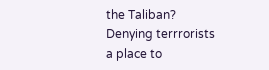the Taliban? Denying terrrorists a place to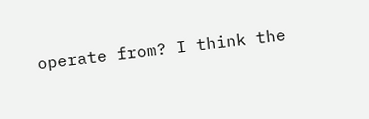operate from? I think the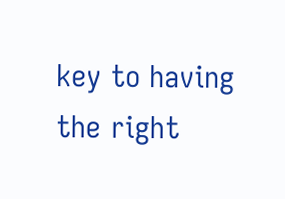key to having the right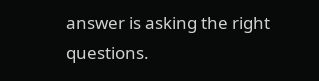answer is asking the right questions.